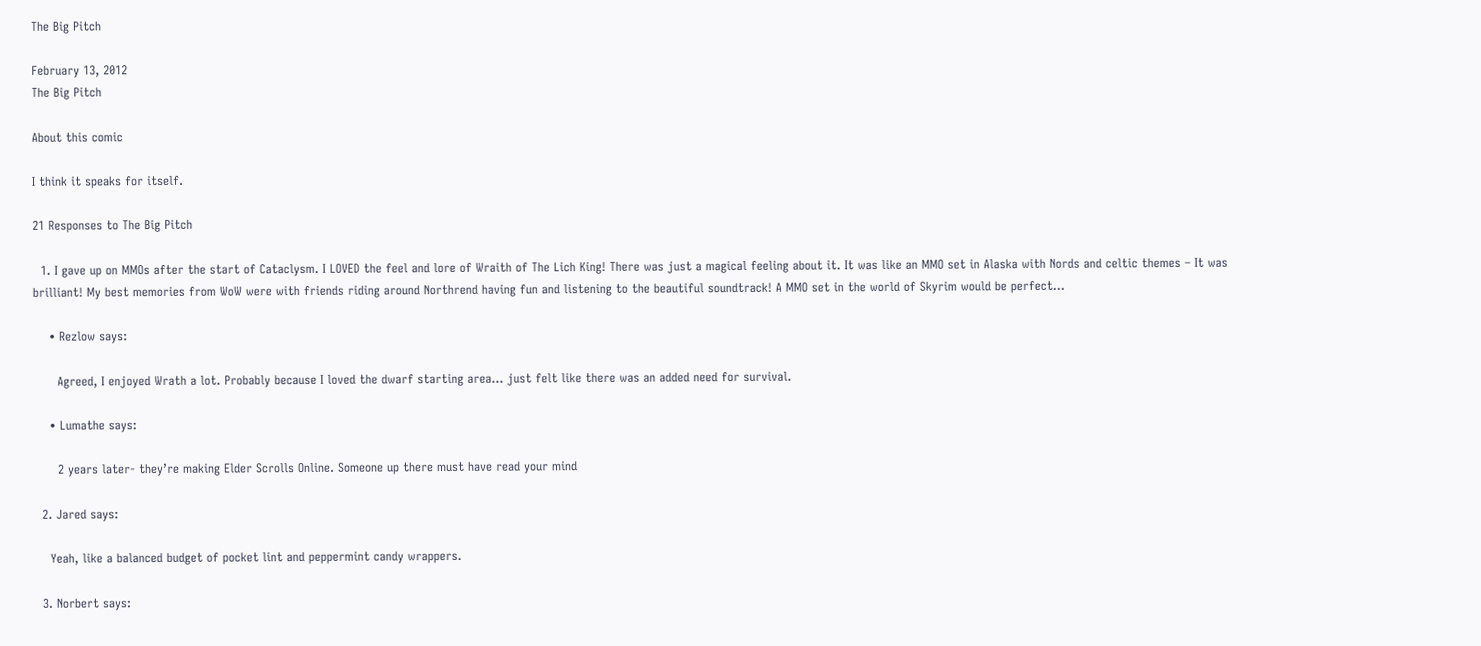The Big Pitch

February 13, 2012
The Big Pitch

About this comic

I think it speaks for itself.

21 Responses to The Big Pitch

  1. I gave up on MMOs after the start of Cataclysm. I LOVED the feel and lore of Wraith of The Lich King! There was just a magical feeling about it. It was like an MMO set in Alaska with Nords and celtic themes – It was brilliant! My best memories from WoW were with friends riding around Northrend having fun and listening to the beautiful soundtrack! A MMO set in the world of Skyrim would be perfect…

    • Rezlow says:

      Agreed, I enjoyed Wrath a lot. Probably because I loved the dwarf starting area… just felt like there was an added need for survival.

    • Lumathe says:

      2 years later- they’re making Elder Scrolls Online. Someone up there must have read your mind

  2. Jared says:

    Yeah, like a balanced budget of pocket lint and peppermint candy wrappers.

  3. Norbert says: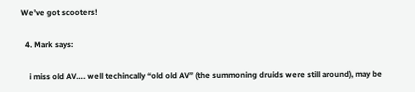We’ve got scooters!

  4. Mark says:

    i miss old AV…. well techincally “old old AV” (the summoning druids were still around), may be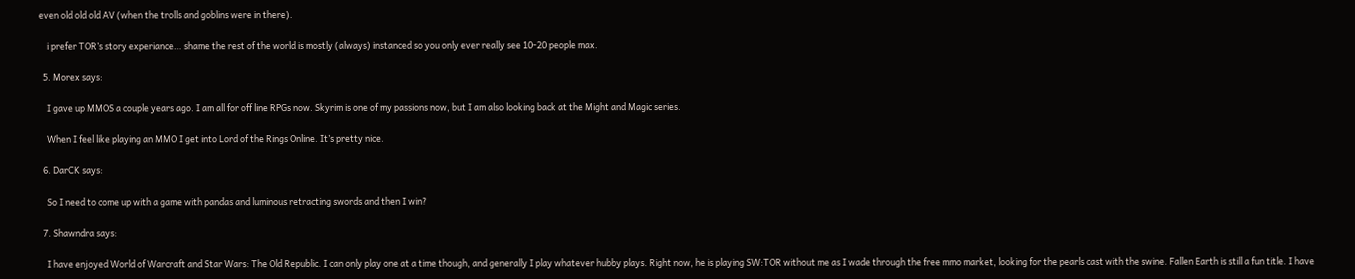even old old old AV (when the trolls and goblins were in there).

    i prefer TOR’s story experiance… shame the rest of the world is mostly (always) instanced so you only ever really see 10-20 people max.

  5. Morex says:

    I gave up MMOS a couple years ago. I am all for off line RPGs now. Skyrim is one of my passions now, but I am also looking back at the Might and Magic series.

    When I feel like playing an MMO I get into Lord of the Rings Online. It’s pretty nice.

  6. DarCK says:

    So I need to come up with a game with pandas and luminous retracting swords and then I win?

  7. Shawndra says:

    I have enjoyed World of Warcraft and Star Wars: The Old Republic. I can only play one at a time though, and generally I play whatever hubby plays. Right now, he is playing SW:TOR without me as I wade through the free mmo market, looking for the pearls cast with the swine. Fallen Earth is still a fun title. I have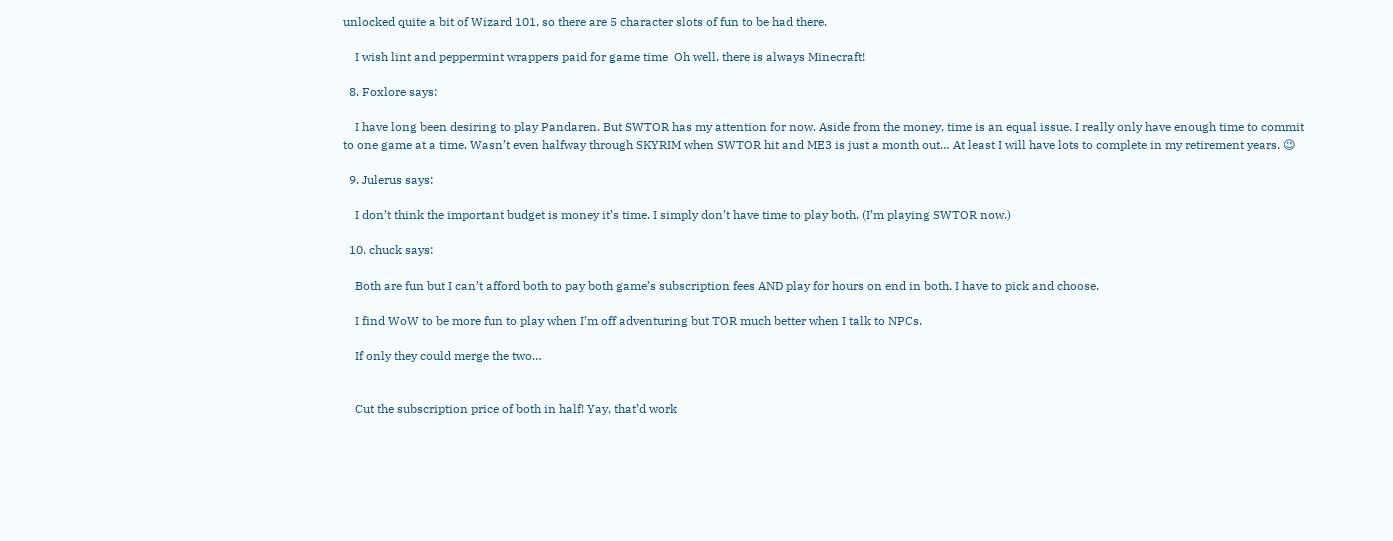unlocked quite a bit of Wizard 101, so there are 5 character slots of fun to be had there.

    I wish lint and peppermint wrappers paid for game time  Oh well, there is always Minecraft!

  8. Foxlore says:

    I have long been desiring to play Pandaren. But SWTOR has my attention for now. Aside from the money, time is an equal issue. I really only have enough time to commit to one game at a time. Wasn’t even halfway through SKYRIM when SWTOR hit and ME3 is just a month out… At least I will have lots to complete in my retirement years. 😉

  9. Julerus says:

    I don’t think the important budget is money it’s time. I simply don’t have time to play both. (I’m playing SWTOR now.)

  10. chuck says:

    Both are fun but I can’t afford both to pay both game’s subscription fees AND play for hours on end in both. I have to pick and choose.

    I find WoW to be more fun to play when I’m off adventuring but TOR much better when I talk to NPCs.

    If only they could merge the two…


    Cut the subscription price of both in half! Yay, that’d work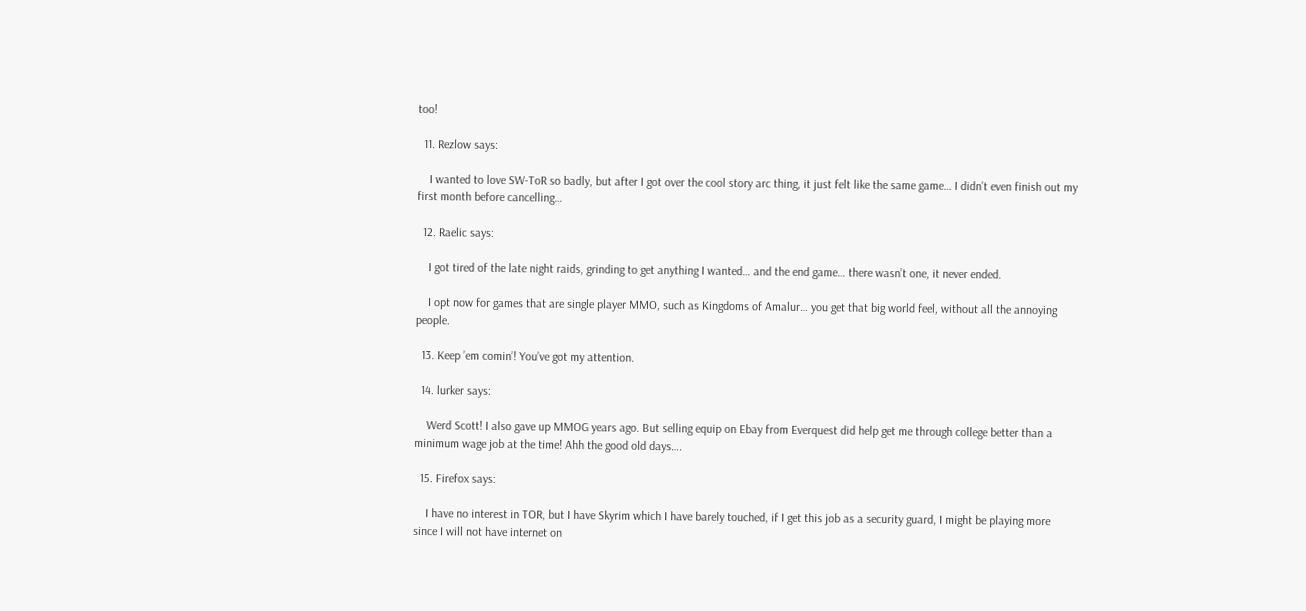too!

  11. Rezlow says:

    I wanted to love SW-ToR so badly, but after I got over the cool story arc thing, it just felt like the same game… I didn’t even finish out my first month before cancelling…

  12. Raelic says:

    I got tired of the late night raids, grinding to get anything I wanted… and the end game… there wasn’t one, it never ended.

    I opt now for games that are single player MMO, such as Kingdoms of Amalur… you get that big world feel, without all the annoying people.

  13. Keep ’em comin’! You’ve got my attention.

  14. lurker says:

    Werd Scott! I also gave up MMOG years ago. But selling equip on Ebay from Everquest did help get me through college better than a minimum wage job at the time! Ahh the good old days….

  15. Firefox says:

    I have no interest in TOR, but I have Skyrim which I have barely touched, if I get this job as a security guard, I might be playing more since I will not have internet on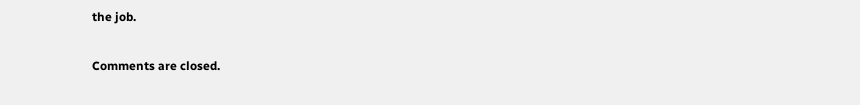the job.

Comments are closed.